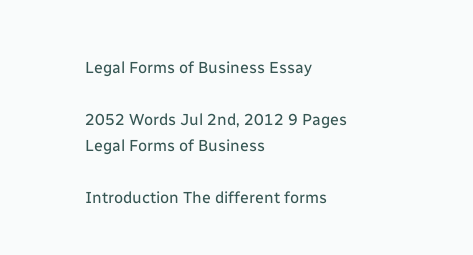Legal Forms of Business Essay

2052 Words Jul 2nd, 2012 9 Pages
Legal Forms of Business

Introduction The different forms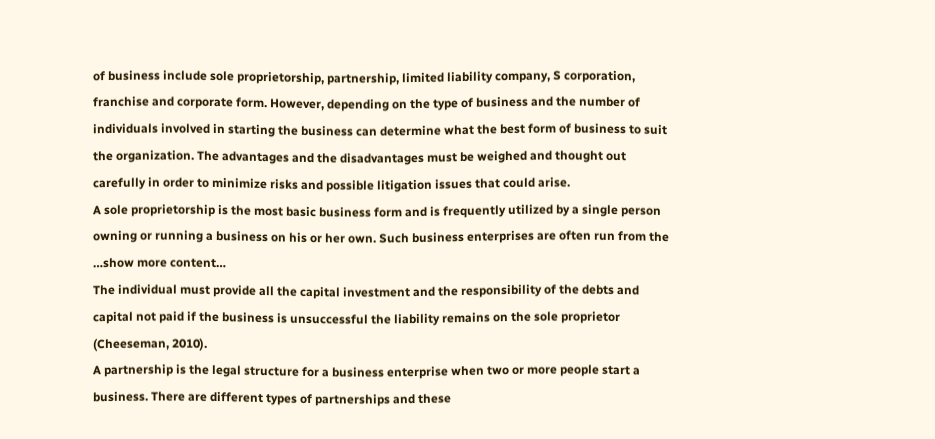of business include sole proprietorship, partnership, limited liability company, S corporation, franchise and corporate form. However, depending on the type of business and the number of individuals involved in starting the business can determine what the best form of business to suit the organization. The advantages and the disadvantages must be weighed and thought out carefully in order to minimize risks and possible litigation issues that could arise.
A sole proprietorship is the most basic business form and is frequently utilized by a single person owning or running a business on his or her own. Such business enterprises are often run from the
…show more content…
The individual must provide all the capital investment and the responsibility of the debts and capital not paid if the business is unsuccessful the liability remains on the sole proprietor (Cheeseman, 2010).
A partnership is the legal structure for a business enterprise when two or more people start a business. There are different types of partnerships and these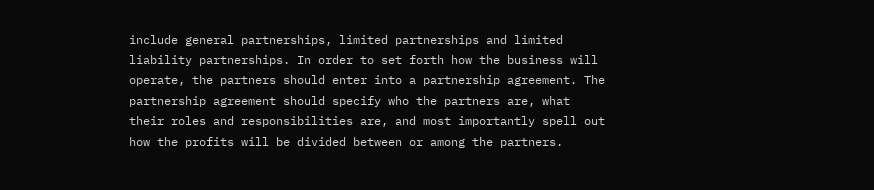include general partnerships, limited partnerships and limited liability partnerships. In order to set forth how the business will operate, the partners should enter into a partnership agreement. The partnership agreement should specify who the partners are, what their roles and responsibilities are, and most importantly spell out how the profits will be divided between or among the partners.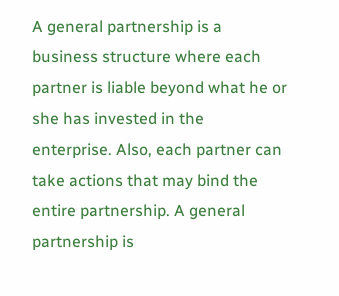A general partnership is a business structure where each partner is liable beyond what he or she has invested in the enterprise. Also, each partner can take actions that may bind the entire partnership. A general partnership is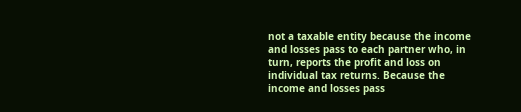not a taxable entity because the income and losses pass to each partner who, in turn, reports the profit and loss on individual tax returns. Because the income and losses pass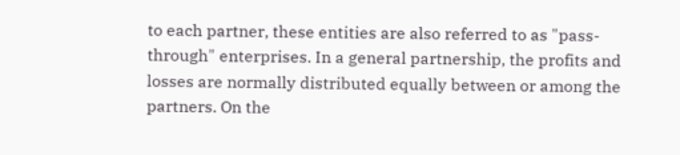to each partner, these entities are also referred to as "pass-through" enterprises. In a general partnership, the profits and losses are normally distributed equally between or among the partners. On the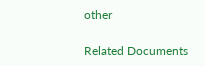other

Related Documents